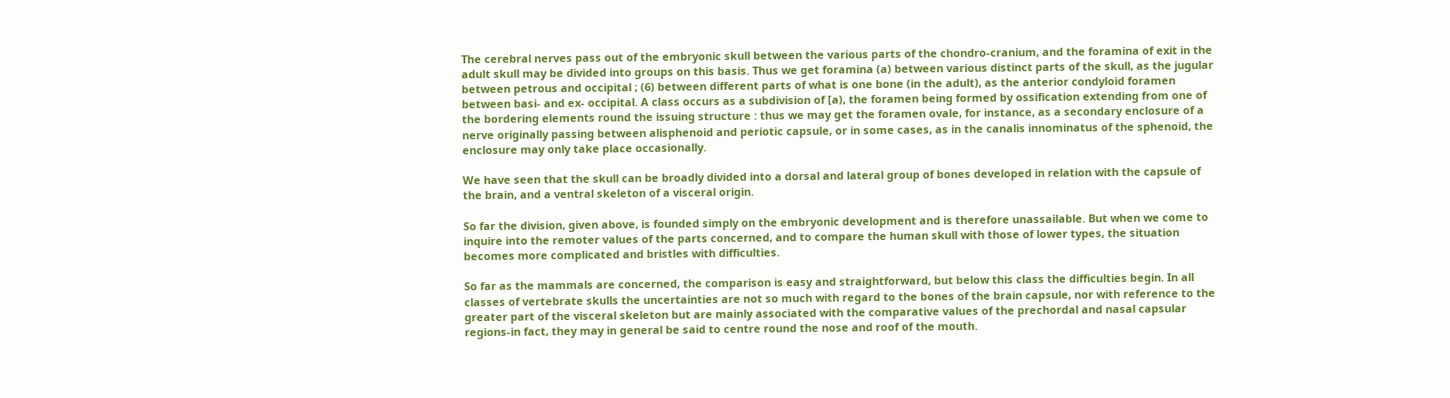The cerebral nerves pass out of the embryonic skull between the various parts of the chondro-cranium, and the foramina of exit in the adult skull may be divided into groups on this basis. Thus we get foramina (a) between various distinct parts of the skull, as the jugular between petrous and occipital ; (6) between different parts of what is one bone (in the adult), as the anterior condyloid foramen between basi- and ex- occipital. A class occurs as a subdivision of [a), the foramen being formed by ossification extending from one of the bordering elements round the issuing structure : thus we may get the foramen ovale, for instance, as a secondary enclosure of a nerve originally passing between alisphenoid and periotic capsule, or in some cases, as in the canalis innominatus of the sphenoid, the enclosure may only take place occasionally.

We have seen that the skull can be broadly divided into a dorsal and lateral group of bones developed in relation with the capsule of the brain, and a ventral skeleton of a visceral origin.

So far the division, given above, is founded simply on the embryonic development and is therefore unassailable. But when we come to inquire into the remoter values of the parts concerned, and to compare the human skull with those of lower types, the situation becomes more complicated and bristles with difficulties.

So far as the mammals are concerned, the comparison is easy and straightforward, but below this class the difficulties begin. In all classes of vertebrate skulls the uncertainties are not so much with regard to the bones of the brain capsule, nor with reference to the greater part of the visceral skeleton but are mainly associated with the comparative values of the prechordal and nasal capsular regions-in fact, they may in general be said to centre round the nose and roof of the mouth.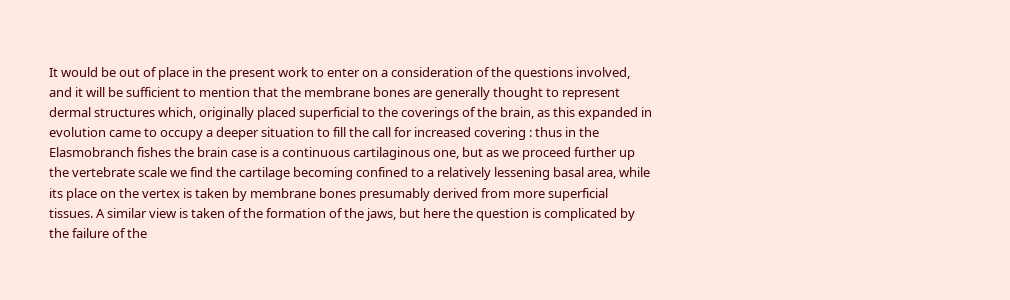It would be out of place in the present work to enter on a consideration of the questions involved, and it will be sufficient to mention that the membrane bones are generally thought to represent dermal structures which, originally placed superficial to the coverings of the brain, as this expanded in evolution came to occupy a deeper situation to fill the call for increased covering : thus in the Elasmobranch fishes the brain case is a continuous cartilaginous one, but as we proceed further up the vertebrate scale we find the cartilage becoming confined to a relatively lessening basal area, while its place on the vertex is taken by membrane bones presumably derived from more superficial tissues. A similar view is taken of the formation of the jaws, but here the question is complicated by the failure of the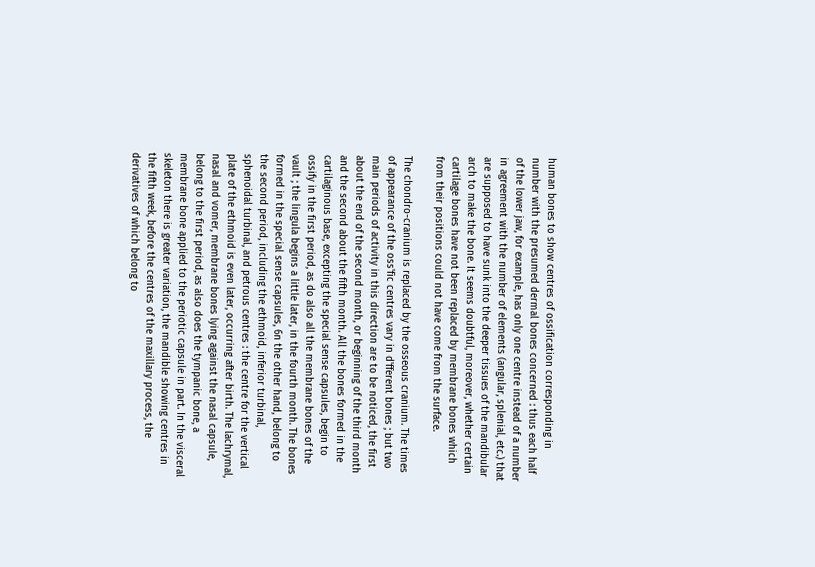human bones to show centres of ossification corresponding in number with the presumed dermal bones concerned : thus each half of the lower jaw, for example, has only one centre instead of a number in agreement with the number of elements (angular, splenial, etc.) that are supposed to have sunk into the deeper tissues of the mandibular arch to make the bone. It seems doubtful, moreover, whether certain cartilage bones have not been replaced by membrane bones which from their positions could not have come from the surface.

The chondro-cranium is replaced by the osseous cranium. The times of appearance of the oss'fic centres vary in d'fferent bones ; but two main periods of activity in this direction are to be noticed, the first about the end of the second month, or beginning of the third month and the second about the fifth month. All the bones formed in the cartilaginous base, excepting the special sense capsules, begin to ossify in the first period, as do also all the membrane bones of the vault ; the lingula begins a little later, in the fourth month. The bones formed in the special sense capsules, 6n the other hand, belong to the second period, including the ethmoid, inferior turbinal, sphenoidal turbinal, and petrous centres : the centre for the vertical plate of the ethmoid is even later, occurring after birth. The lachrymal, nasal and vomer, membrane bones lying against the nasal capsule, belong to the first period, as also does the tympanic bone, a membrane bone applied to the periotic capsule in part. In the visceral skeleton there is greater variation, the mandible showing centres in the fifth week, before the centres of the maxillary process, the derivatives of which belong to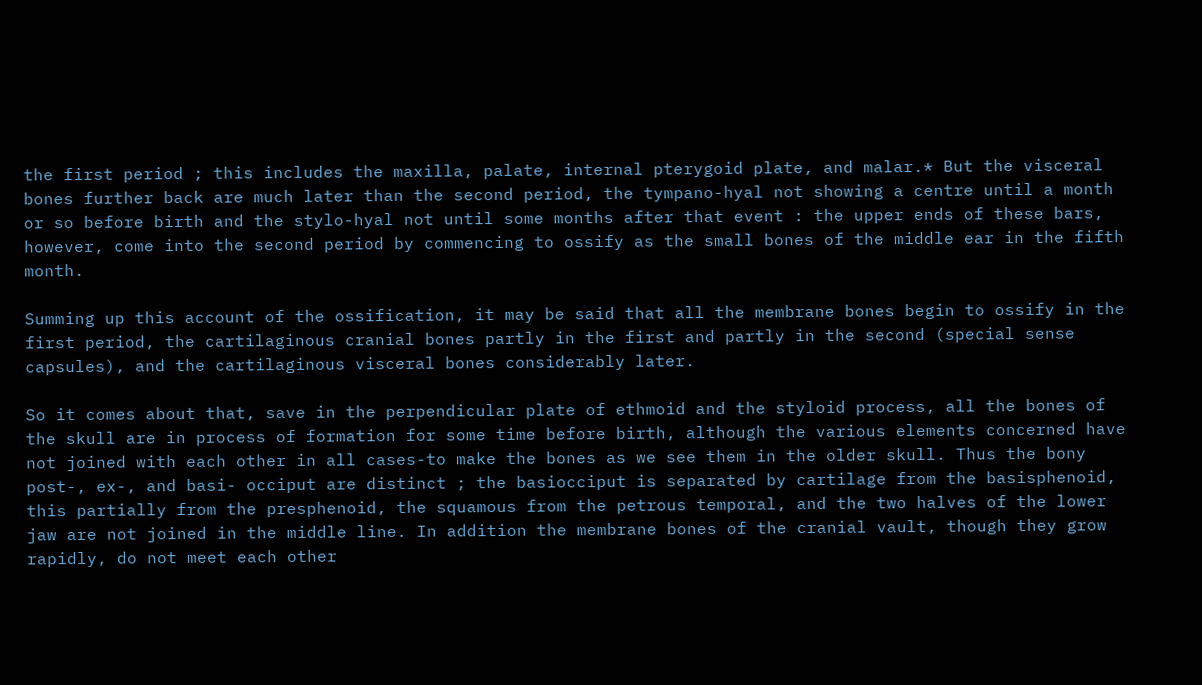the first period ; this includes the maxilla, palate, internal pterygoid plate, and malar.* But the visceral bones further back are much later than the second period, the tympano-hyal not showing a centre until a month or so before birth and the stylo-hyal not until some months after that event : the upper ends of these bars, however, come into the second period by commencing to ossify as the small bones of the middle ear in the fifth month.

Summing up this account of the ossification, it may be said that all the membrane bones begin to ossify in the first period, the cartilaginous cranial bones partly in the first and partly in the second (special sense capsules), and the cartilaginous visceral bones considerably later.

So it comes about that, save in the perpendicular plate of ethmoid and the styloid process, all the bones of the skull are in process of formation for some time before birth, although the various elements concerned have not joined with each other in all cases-to make the bones as we see them in the older skull. Thus the bony post-, ex-, and basi- occiput are distinct ; the basiocciput is separated by cartilage from the basisphenoid, this partially from the presphenoid, the squamous from the petrous temporal, and the two halves of the lower jaw are not joined in the middle line. In addition the membrane bones of the cranial vault, though they grow rapidly, do not meet each other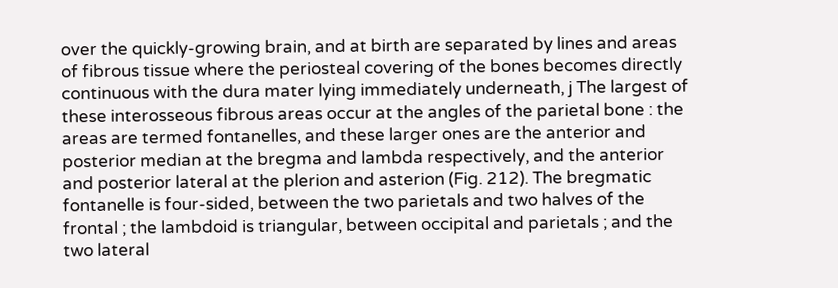over the quickly-growing brain, and at birth are separated by lines and areas of fibrous tissue where the periosteal covering of the bones becomes directly continuous with the dura mater lying immediately underneath, j The largest of these interosseous fibrous areas occur at the angles of the parietal bone : the areas are termed fontanelles, and these larger ones are the anterior and posterior median at the bregma and lambda respectively, and the anterior and posterior lateral at the plerion and asterion (Fig. 212). The bregmatic fontanelle is four-sided, between the two parietals and two halves of the frontal ; the lambdoid is triangular, between occipital and parietals ; and the two lateral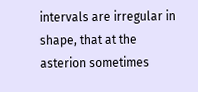intervals are irregular in shape, that at the asterion sometimes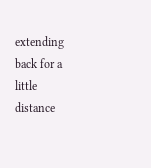extending back for a little distance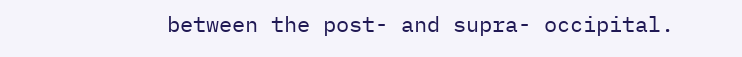between the post- and supra- occipital.